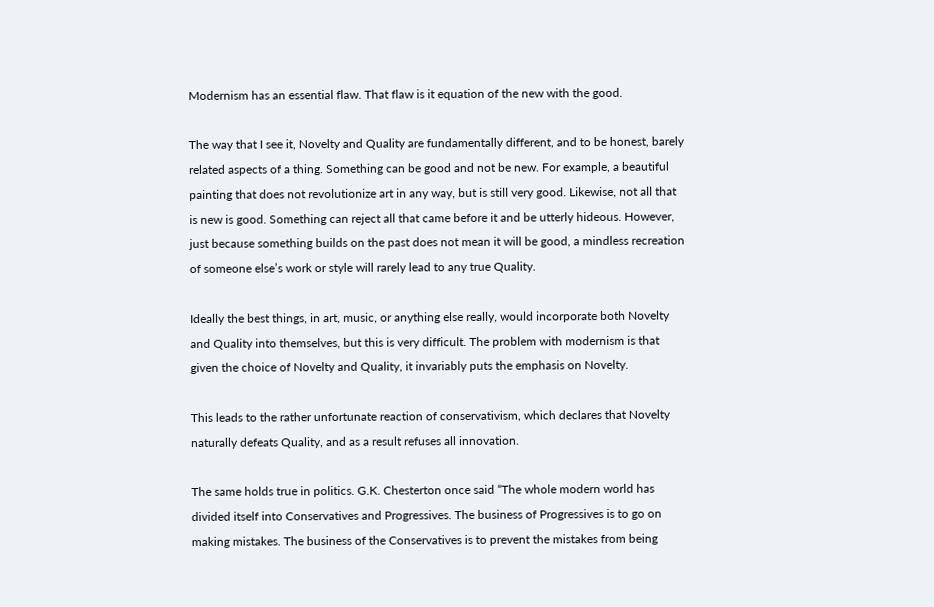Modernism has an essential flaw. That flaw is it equation of the new with the good.

The way that I see it, Novelty and Quality are fundamentally different, and to be honest, barely related aspects of a thing. Something can be good and not be new. For example, a beautiful painting that does not revolutionize art in any way, but is still very good. Likewise, not all that is new is good. Something can reject all that came before it and be utterly hideous. However, just because something builds on the past does not mean it will be good, a mindless recreation of someone else’s work or style will rarely lead to any true Quality.

Ideally the best things, in art, music, or anything else really, would incorporate both Novelty and Quality into themselves, but this is very difficult. The problem with modernism is that given the choice of Novelty and Quality, it invariably puts the emphasis on Novelty.

This leads to the rather unfortunate reaction of conservativism, which declares that Novelty naturally defeats Quality, and as a result refuses all innovation.

The same holds true in politics. G.K. Chesterton once said “The whole modern world has divided itself into Conservatives and Progressives. The business of Progressives is to go on making mistakes. The business of the Conservatives is to prevent the mistakes from being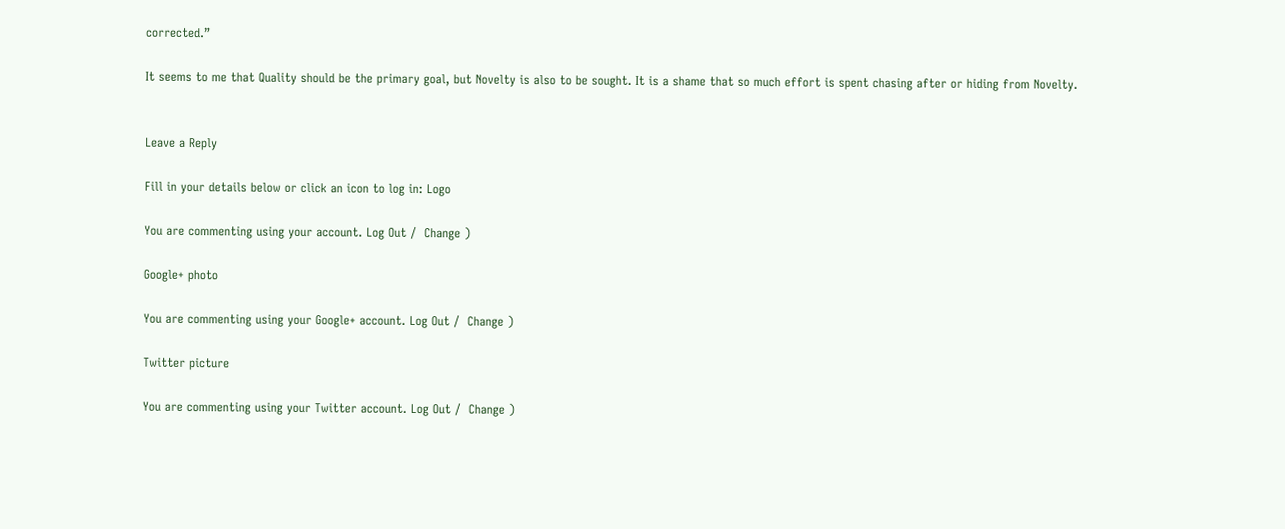corrected.”

It seems to me that Quality should be the primary goal, but Novelty is also to be sought. It is a shame that so much effort is spent chasing after or hiding from Novelty.


Leave a Reply

Fill in your details below or click an icon to log in: Logo

You are commenting using your account. Log Out /  Change )

Google+ photo

You are commenting using your Google+ account. Log Out /  Change )

Twitter picture

You are commenting using your Twitter account. Log Out /  Change )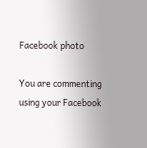Facebook photo

You are commenting using your Facebook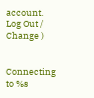account. Log Out /  Change )


Connecting to %s